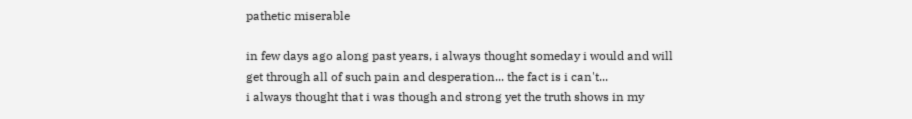pathetic miserable

in few days ago along past years, i always thought someday i would and will get through all of such pain and desperation... the fact is i can't...
i always thought that i was though and strong yet the truth shows in my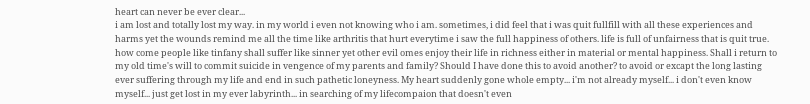heart can never be ever clear...
i am lost and totally lost my way. in my world i even not knowing who i am. sometimes, i did feel that i was quit fullfill with all these experiences and harms yet the wounds remind me all the time like arthritis that hurt everytime i saw the full happiness of others. life is full of unfairness that is quit true. how come people like tinfany shall suffer like sinner yet other evil omes enjoy their life in richness either in material or mental happiness. Shall i return to my old time's will to commit suicide in vengence of my parents and family? Should I have done this to avoid another? to avoid or excapt the long lasting ever suffering through my life and end in such pathetic loneyness. My heart suddenly gone whole empty... i'm not already myself... i don't even know myself... just get lost in my ever labyrinth... in searching of my lifecompaion that doesn't even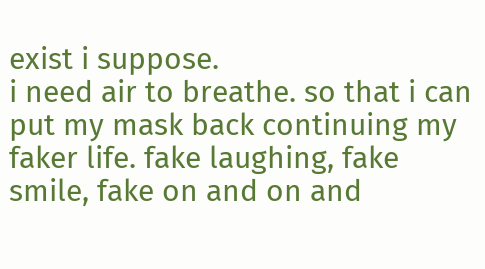exist i suppose.
i need air to breathe. so that i can put my mask back continuing my faker life. fake laughing, fake smile, fake on and on and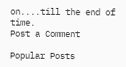on....till the end of time.
Post a Comment

Popular Posts